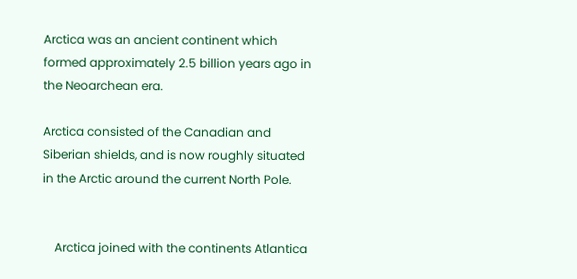Arctica was an ancient continent which formed approximately 2.5 billion years ago in the Neoarchean era.

Arctica consisted of the Canadian and Siberian shields, and is now roughly situated in the Arctic around the current North Pole.


    Arctica joined with the continents Atlantica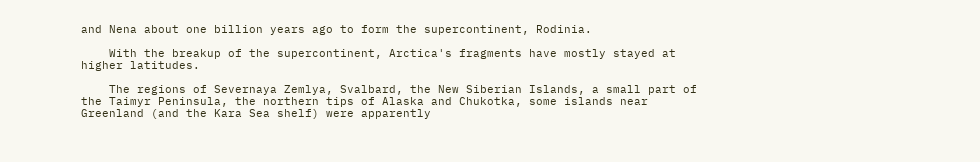and Nena about one billion years ago to form the supercontinent, Rodinia.

    With the breakup of the supercontinent, Arctica's fragments have mostly stayed at higher latitudes.

    The regions of Severnaya Zemlya, Svalbard, the New Siberian Islands, a small part of the Taimyr Peninsula, the northern tips of Alaska and Chukotka, some islands near Greenland (and the Kara Sea shelf) were apparently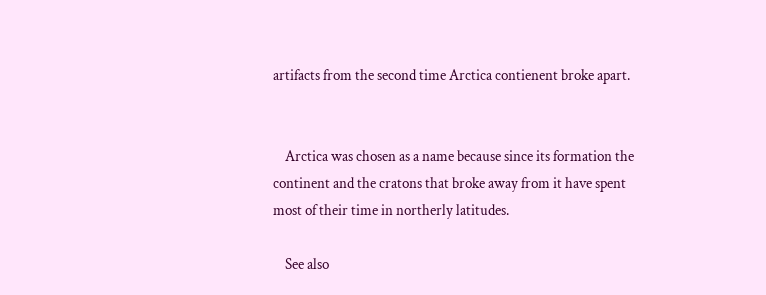artifacts from the second time Arctica contienent broke apart.


    Arctica was chosen as a name because since its formation the continent and the cratons that broke away from it have spent most of their time in northerly latitudes.

    See also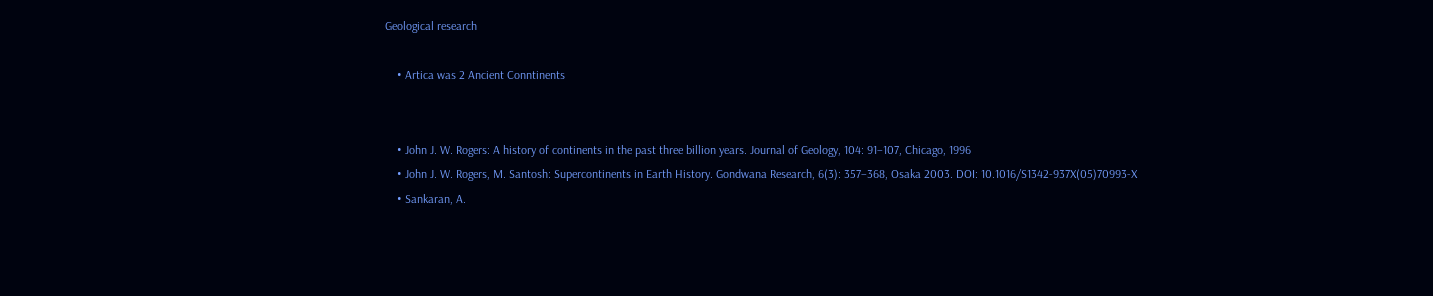Geological research

    • Artica was 2 Ancient Conntinents


    • John J. W. Rogers: A history of continents in the past three billion years. Journal of Geology, 104: 91–107, Chicago, 1996
    • John J. W. Rogers, M. Santosh: Supercontinents in Earth History. Gondwana Research, 6(3): 357–368, Osaka 2003. DOI: 10.1016/S1342-937X(05)70993-X
    • Sankaran, A.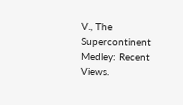V., The Supercontinent Medley: Recent Views.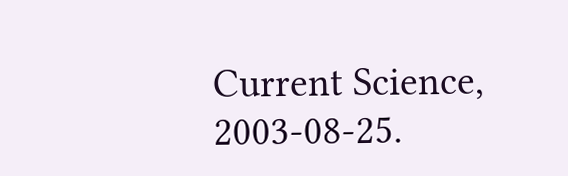Current Science, 2003-08-25.